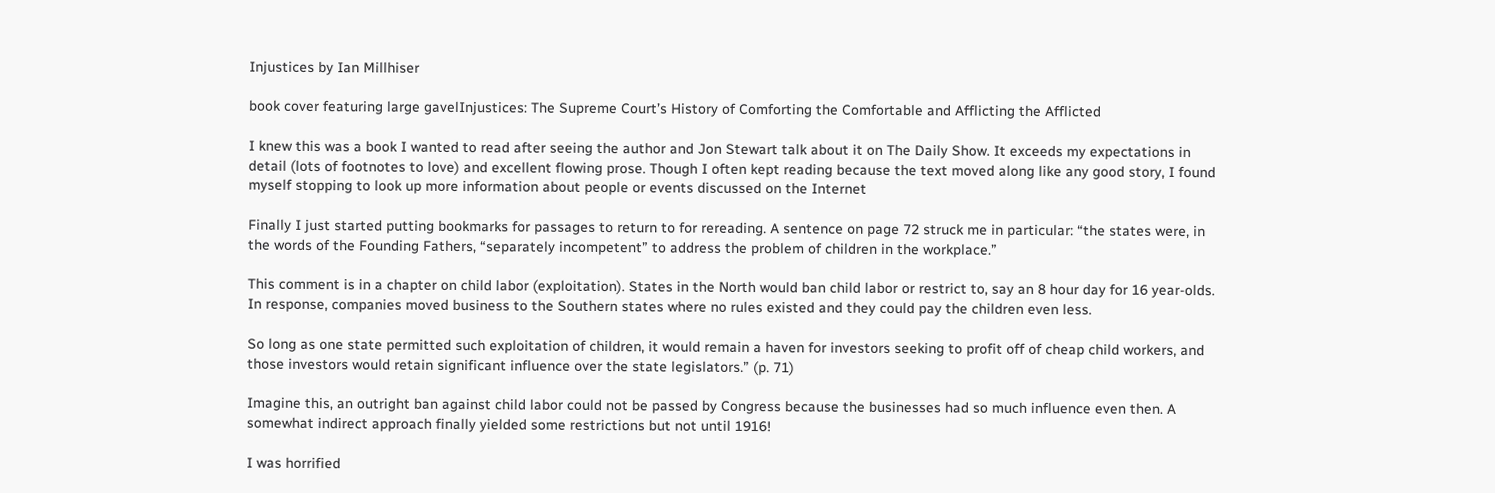Injustices by Ian Millhiser

book cover featuring large gavelInjustices: The Supreme Court’s History of Comforting the Comfortable and Afflicting the Afflicted

I knew this was a book I wanted to read after seeing the author and Jon Stewart talk about it on The Daily Show. It exceeds my expectations in detail (lots of footnotes to love) and excellent flowing prose. Though I often kept reading because the text moved along like any good story, I found myself stopping to look up more information about people or events discussed on the Internet

Finally I just started putting bookmarks for passages to return to for rereading. A sentence on page 72 struck me in particular: “the states were, in the words of the Founding Fathers, “separately incompetent” to address the problem of children in the workplace.”

This comment is in a chapter on child labor (exploitation). States in the North would ban child labor or restrict to, say an 8 hour day for 16 year-olds. In response, companies moved business to the Southern states where no rules existed and they could pay the children even less.

So long as one state permitted such exploitation of children, it would remain a haven for investors seeking to profit off of cheap child workers, and those investors would retain significant influence over the state legislators.” (p. 71)

Imagine this, an outright ban against child labor could not be passed by Congress because the businesses had so much influence even then. A somewhat indirect approach finally yielded some restrictions but not until 1916!

I was horrified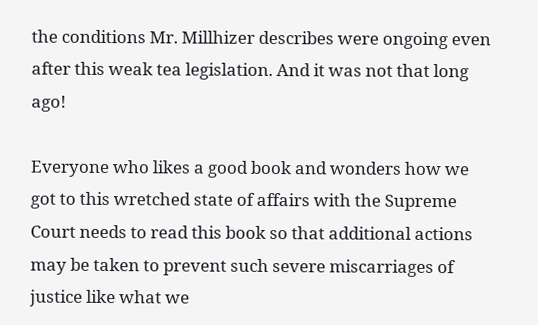the conditions Mr. Millhizer describes were ongoing even after this weak tea legislation. And it was not that long ago!

Everyone who likes a good book and wonders how we got to this wretched state of affairs with the Supreme Court needs to read this book so that additional actions may be taken to prevent such severe miscarriages of justice like what we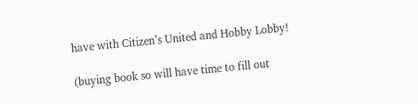have with Citizen’s United and Hobby Lobby!

(buying book so will have time to fill out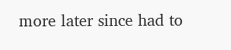more later since had to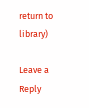return to library)

Leave a Reply